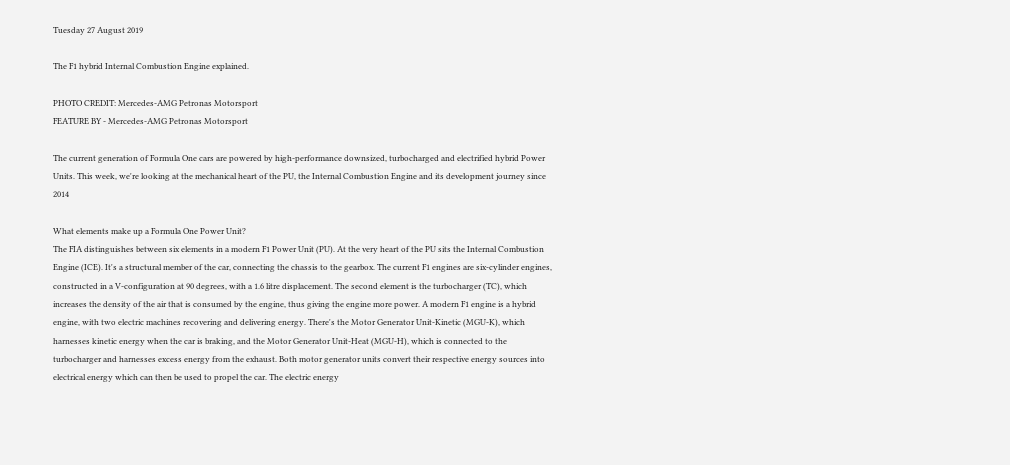Tuesday 27 August 2019

The F1 hybrid Internal Combustion Engine explained.

PHOTO CREDIT: Mercedes-AMG Petronas Motorsport
FEATURE BY - Mercedes-AMG Petronas Motorsport

The current generation of Formula One cars are powered by high-performance downsized, turbocharged and electrified hybrid Power Units. This week, we're looking at the mechanical heart of the PU, the Internal Combustion Engine and its development journey since 2014

What elements make up a Formula One Power Unit?
The FIA distinguishes between six elements in a modern F1 Power Unit (PU). At the very heart of the PU sits the Internal Combustion Engine (ICE). It's a structural member of the car, connecting the chassis to the gearbox. The current F1 engines are six-cylinder engines, constructed in a V-configuration at 90 degrees, with a 1.6 litre displacement. The second element is the turbocharger (TC), which increases the density of the air that is consumed by the engine, thus giving the engine more power. A modern F1 engine is a hybrid engine, with two electric machines recovering and delivering energy. There's the Motor Generator Unit-Kinetic (MGU-K), which harnesses kinetic energy when the car is braking, and the Motor Generator Unit-Heat (MGU-H), which is connected to the turbocharger and harnesses excess energy from the exhaust. Both motor generator units convert their respective energy sources into electrical energy which can then be used to propel the car. The electric energy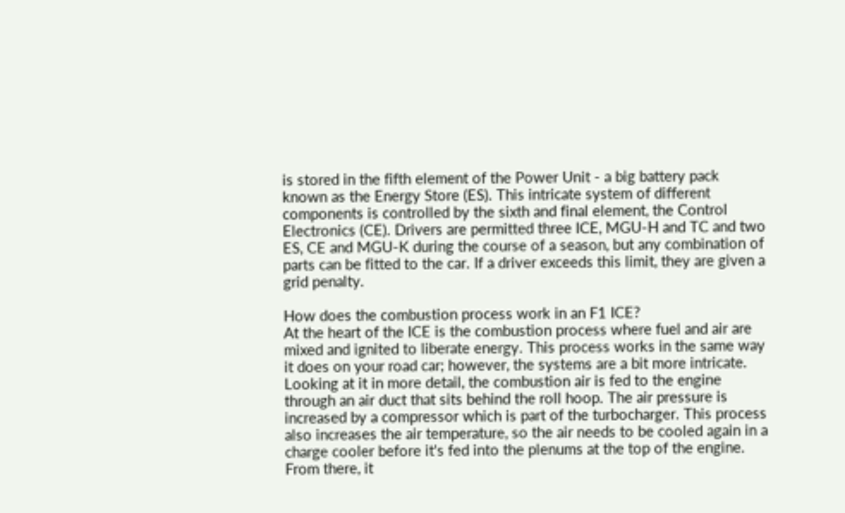is stored in the fifth element of the Power Unit - a big battery pack known as the Energy Store (ES). This intricate system of different components is controlled by the sixth and final element, the Control Electronics (CE). Drivers are permitted three ICE, MGU-H and TC and two ES, CE and MGU-K during the course of a season, but any combination of parts can be fitted to the car. If a driver exceeds this limit, they are given a grid penalty.

How does the combustion process work in an F1 ICE?
At the heart of the ICE is the combustion process where fuel and air are mixed and ignited to liberate energy. This process works in the same way it does on your road car; however, the systems are a bit more intricate. Looking at it in more detail, the combustion air is fed to the engine through an air duct that sits behind the roll hoop. The air pressure is increased by a compressor which is part of the turbocharger. This process also increases the air temperature, so the air needs to be cooled again in a charge cooler before it's fed into the plenums at the top of the engine. From there, it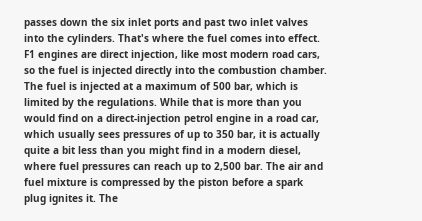passes down the six inlet ports and past two inlet valves into the cylinders. That's where the fuel comes into effect. F1 engines are direct injection, like most modern road cars, so the fuel is injected directly into the combustion chamber. The fuel is injected at a maximum of 500 bar, which is limited by the regulations. While that is more than you would find on a direct-injection petrol engine in a road car, which usually sees pressures of up to 350 bar, it is actually quite a bit less than you might find in a modern diesel, where fuel pressures can reach up to 2,500 bar. The air and fuel mixture is compressed by the piston before a spark plug ignites it. The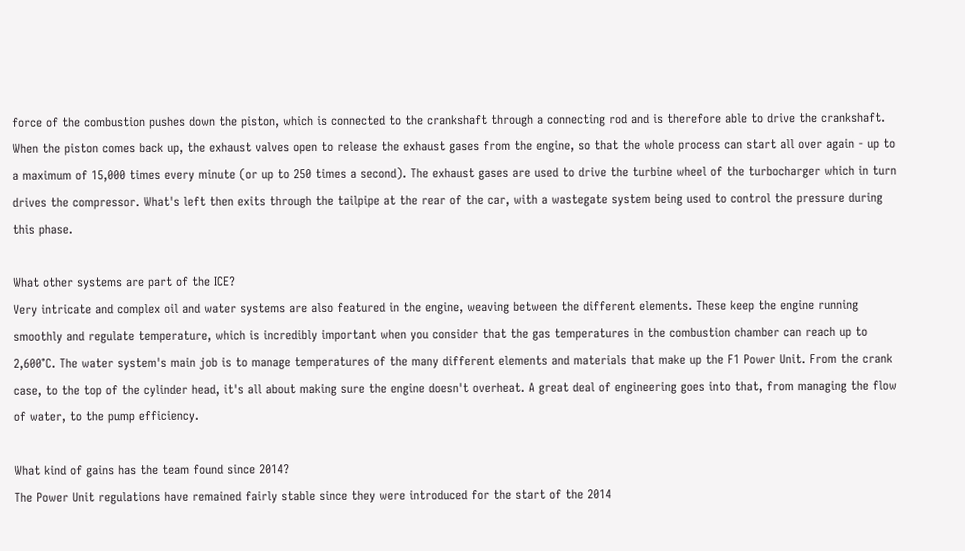force of the combustion pushes down the piston, which is connected to the crankshaft through a connecting rod and is therefore able to drive the crankshaft. When the piston comes back up, the exhaust valves open to release the exhaust gases from the engine, so that the whole process can start all over again - up to a maximum of 15,000 times every minute (or up to 250 times a second). The exhaust gases are used to drive the turbine wheel of the turbocharger which in turn drives the compressor. What's left then exits through the tailpipe at the rear of the car, with a wastegate system being used to control the pressure during this phase.

What other systems are part of the ICE?
Very intricate and complex oil and water systems are also featured in the engine, weaving between the different elements. These keep the engine running smoothly and regulate temperature, which is incredibly important when you consider that the gas temperatures in the combustion chamber can reach up to 2,600°C. The water system's main job is to manage temperatures of the many different elements and materials that make up the F1 Power Unit. From the crank case, to the top of the cylinder head, it's all about making sure the engine doesn't overheat. A great deal of engineering goes into that, from managing the flow of water, to the pump efficiency.

What kind of gains has the team found since 2014?
The Power Unit regulations have remained fairly stable since they were introduced for the start of the 2014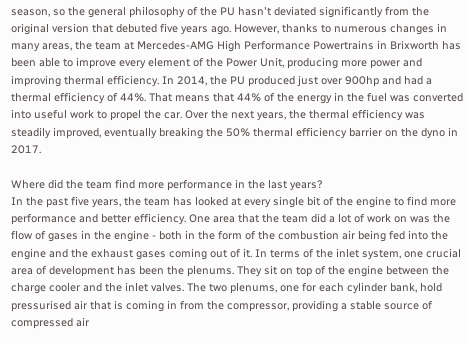season, so the general philosophy of the PU hasn't deviated significantly from the original version that debuted five years ago. However, thanks to numerous changes in many areas, the team at Mercedes-AMG High Performance Powertrains in Brixworth has been able to improve every element of the Power Unit, producing more power and improving thermal efficiency. In 2014, the PU produced just over 900hp and had a thermal efficiency of 44%. That means that 44% of the energy in the fuel was converted into useful work to propel the car. Over the next years, the thermal efficiency was steadily improved, eventually breaking the 50% thermal efficiency barrier on the dyno in 2017.

Where did the team find more performance in the last years?
In the past five years, the team has looked at every single bit of the engine to find more performance and better efficiency. One area that the team did a lot of work on was the flow of gases in the engine - both in the form of the combustion air being fed into the engine and the exhaust gases coming out of it. In terms of the inlet system, one crucial area of development has been the plenums. They sit on top of the engine between the charge cooler and the inlet valves. The two plenums, one for each cylinder bank, hold pressurised air that is coming in from the compressor, providing a stable source of compressed air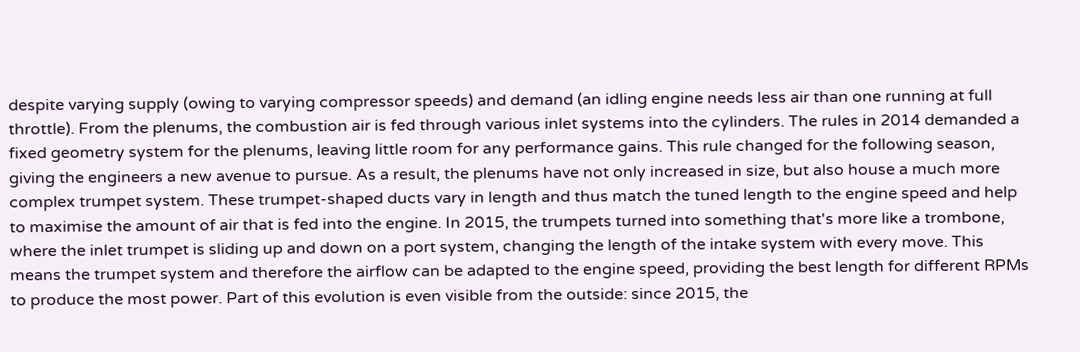despite varying supply (owing to varying compressor speeds) and demand (an idling engine needs less air than one running at full throttle). From the plenums, the combustion air is fed through various inlet systems into the cylinders. The rules in 2014 demanded a fixed geometry system for the plenums, leaving little room for any performance gains. This rule changed for the following season, giving the engineers a new avenue to pursue. As a result, the plenums have not only increased in size, but also house a much more complex trumpet system. These trumpet-shaped ducts vary in length and thus match the tuned length to the engine speed and help to maximise the amount of air that is fed into the engine. In 2015, the trumpets turned into something that's more like a trombone, where the inlet trumpet is sliding up and down on a port system, changing the length of the intake system with every move. This means the trumpet system and therefore the airflow can be adapted to the engine speed, providing the best length for different RPMs to produce the most power. Part of this evolution is even visible from the outside: since 2015, the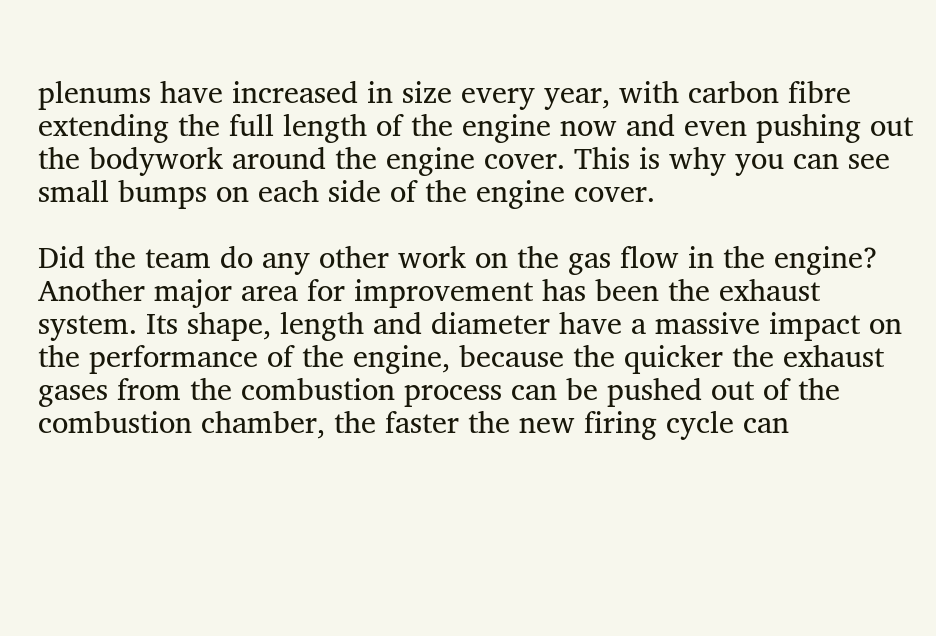plenums have increased in size every year, with carbon fibre extending the full length of the engine now and even pushing out the bodywork around the engine cover. This is why you can see small bumps on each side of the engine cover.

Did the team do any other work on the gas flow in the engine?
Another major area for improvement has been the exhaust system. Its shape, length and diameter have a massive impact on the performance of the engine, because the quicker the exhaust gases from the combustion process can be pushed out of the combustion chamber, the faster the new firing cycle can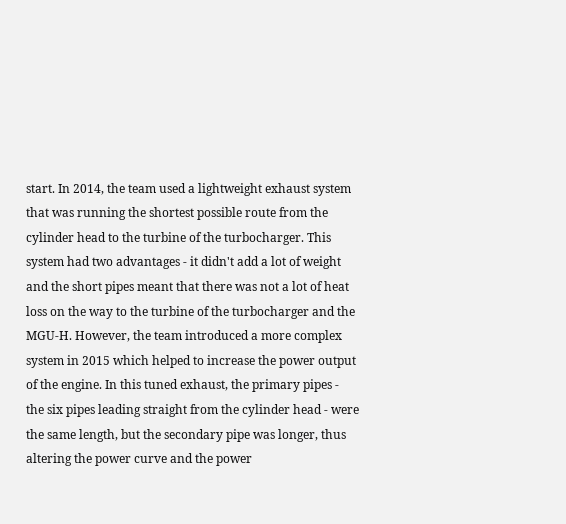start. In 2014, the team used a lightweight exhaust system that was running the shortest possible route from the cylinder head to the turbine of the turbocharger. This system had two advantages - it didn't add a lot of weight and the short pipes meant that there was not a lot of heat loss on the way to the turbine of the turbocharger and the MGU-H. However, the team introduced a more complex system in 2015 which helped to increase the power output of the engine. In this tuned exhaust, the primary pipes - the six pipes leading straight from the cylinder head - were the same length, but the secondary pipe was longer, thus altering the power curve and the power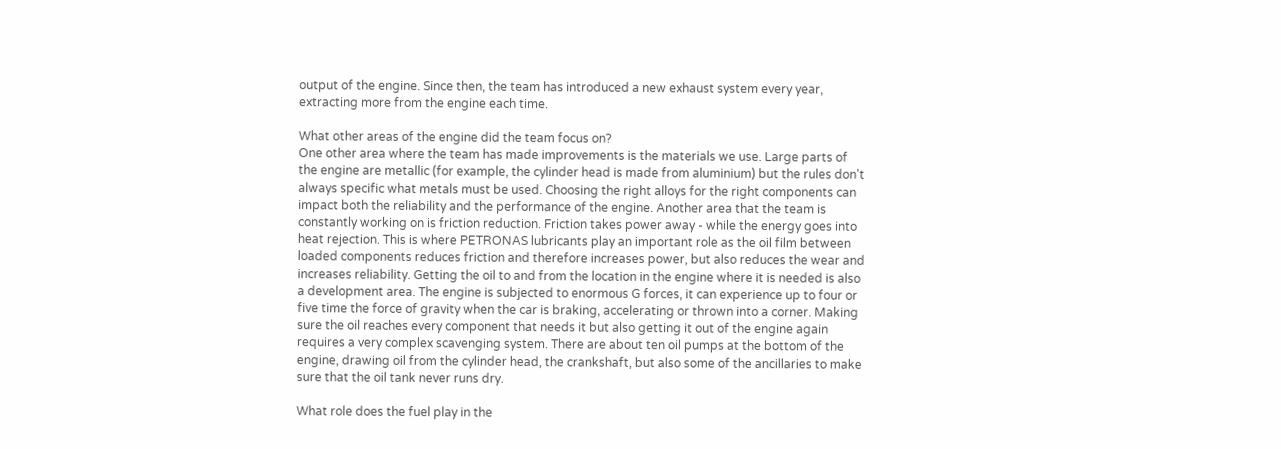output of the engine. Since then, the team has introduced a new exhaust system every year, extracting more from the engine each time.

What other areas of the engine did the team focus on?
One other area where the team has made improvements is the materials we use. Large parts of the engine are metallic (for example, the cylinder head is made from aluminium) but the rules don't always specific what metals must be used. Choosing the right alloys for the right components can impact both the reliability and the performance of the engine. Another area that the team is constantly working on is friction reduction. Friction takes power away - while the energy goes into heat rejection. This is where PETRONAS lubricants play an important role as the oil film between loaded components reduces friction and therefore increases power, but also reduces the wear and increases reliability. Getting the oil to and from the location in the engine where it is needed is also a development area. The engine is subjected to enormous G forces, it can experience up to four or five time the force of gravity when the car is braking, accelerating or thrown into a corner. Making sure the oil reaches every component that needs it but also getting it out of the engine again requires a very complex scavenging system. There are about ten oil pumps at the bottom of the engine, drawing oil from the cylinder head, the crankshaft, but also some of the ancillaries to make sure that the oil tank never runs dry.

What role does the fuel play in the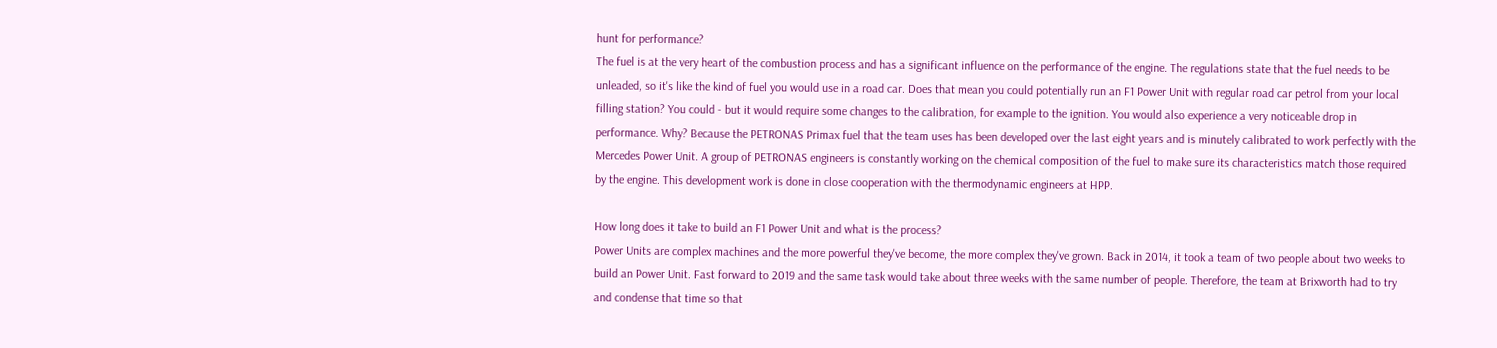hunt for performance?
The fuel is at the very heart of the combustion process and has a significant influence on the performance of the engine. The regulations state that the fuel needs to be unleaded, so it's like the kind of fuel you would use in a road car. Does that mean you could potentially run an F1 Power Unit with regular road car petrol from your local filling station? You could - but it would require some changes to the calibration, for example to the ignition. You would also experience a very noticeable drop in performance. Why? Because the PETRONAS Primax fuel that the team uses has been developed over the last eight years and is minutely calibrated to work perfectly with the Mercedes Power Unit. A group of PETRONAS engineers is constantly working on the chemical composition of the fuel to make sure its characteristics match those required by the engine. This development work is done in close cooperation with the thermodynamic engineers at HPP.

How long does it take to build an F1 Power Unit and what is the process?
Power Units are complex machines and the more powerful they've become, the more complex they've grown. Back in 2014, it took a team of two people about two weeks to build an Power Unit. Fast forward to 2019 and the same task would take about three weeks with the same number of people. Therefore, the team at Brixworth had to try and condense that time so that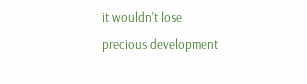it wouldn't lose precious development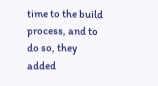time to the build process, and to do so, they added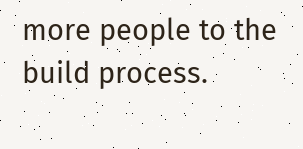more people to the build process.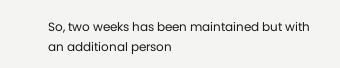So, two weeks has been maintained but with an additional person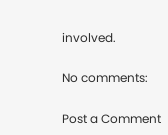involved.

No comments:

Post a Comment